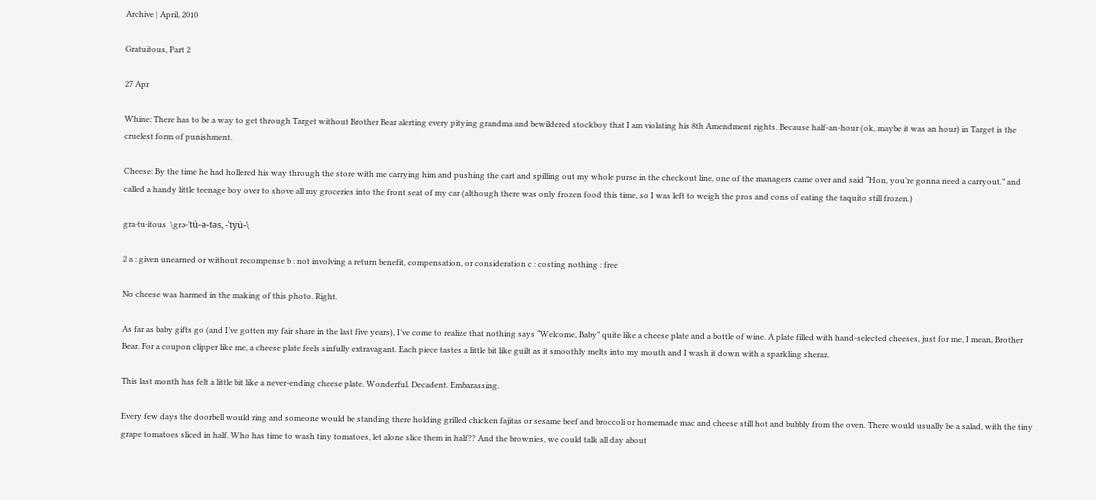Archive | April, 2010

Gratuitous, Part 2

27 Apr

Whine: There has to be a way to get through Target without Brother Bear alerting every pitying grandma and bewildered stockboy that I am violating his 8th Amendment rights. Because half-an-hour (ok, maybe it was an hour) in Target is the cruelest form of punishment.

Cheese: By the time he had hollered his way through the store with me carrying him and pushing the cart and spilling out my whole purse in the checkout line, one of the managers came over and said “Hon, you’re gonna need a carryout.” and called a handy little teenage boy over to shove all my groceries into the front seat of my car (although there was only frozen food this time, so I was left to weigh the pros and cons of eating the taquito still frozen.)

gra·tu·itous  \grə-ˈtü-ə-təs, -ˈtyü-\

2 a : given unearned or without recompense b : not involving a return benefit, compensation, or consideration c : costing nothing : free

No cheese was harmed in the making of this photo. Right.

As far as baby gifts go (and I’ve gotten my fair share in the last five years), I’ve come to realize that nothing says “Welcome, Baby” quite like a cheese plate and a bottle of wine. A plate filled with hand-selected cheeses, just for me, I mean, Brother Bear. For a coupon clipper like me, a cheese plate feels sinfully extravagant. Each piece tastes a little bit like guilt as it smoothly melts into my mouth and I wash it down with a sparkling sheraz.

This last month has felt a little bit like a never-ending cheese plate. Wonderful. Decadent. Embarassing.

Every few days the doorbell would ring and someone would be standing there holding grilled chicken fajitas or sesame beef and broccoli or homemade mac and cheese still hot and bubbly from the oven. There would usually be a salad, with the tiny grape tomatoes sliced in half. Who has time to wash tiny tomatoes, let alone slice them in half?? And the brownies, we could talk all day about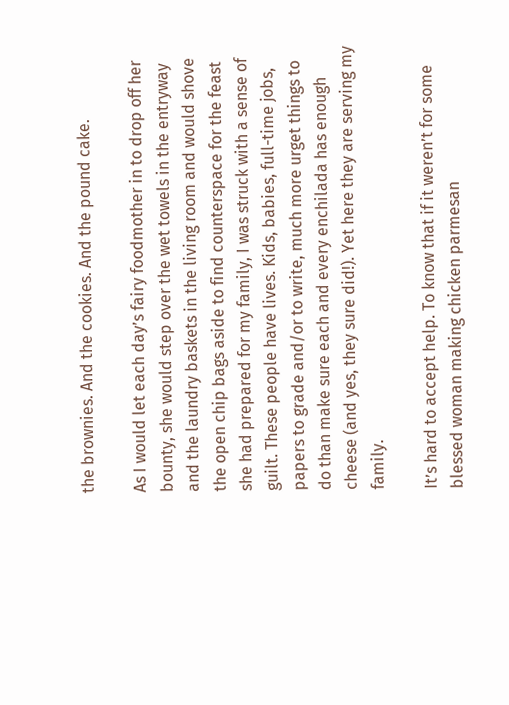the brownies. And the cookies. And the pound cake.

As I would let each day’s fairy foodmother in to drop off her bounty, she would step over the wet towels in the entryway and the laundry baskets in the living room and would shove the open chip bags aside to find counterspace for the feast she had prepared for my family, I was struck with a sense of guilt. These people have lives. Kids, babies, full-time jobs, papers to grade and/or to write, much more urget things to do than make sure each and every enchilada has enough cheese (and yes, they sure did!). Yet here they are serving my family.

It’s hard to accept help. To know that if it weren’t for some blessed woman making chicken parmesan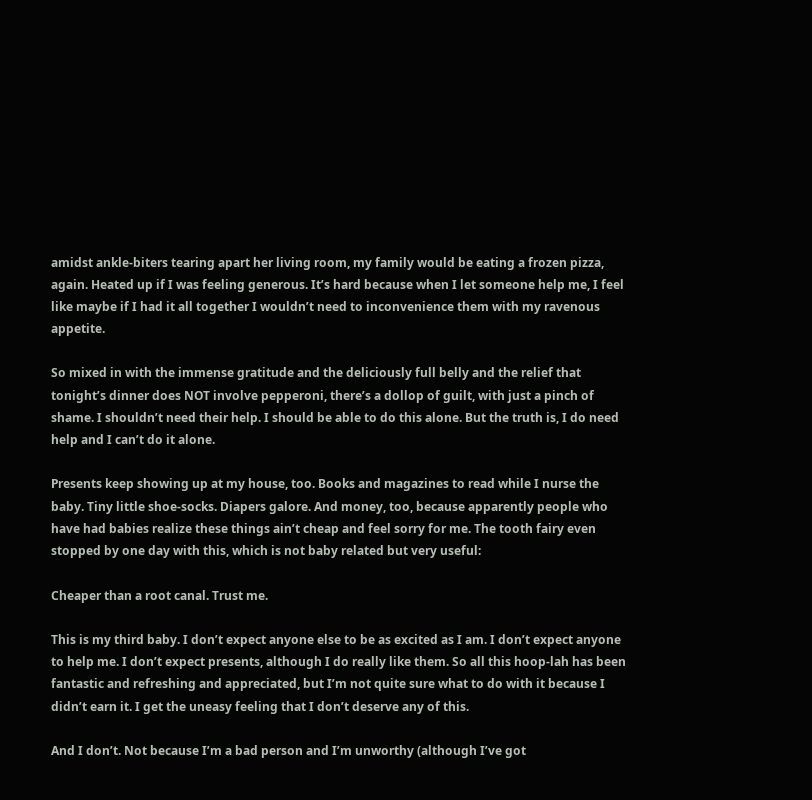amidst ankle-biters tearing apart her living room, my family would be eating a frozen pizza, again. Heated up if I was feeling generous. It’s hard because when I let someone help me, I feel like maybe if I had it all together I wouldn’t need to inconvenience them with my ravenous appetite.

So mixed in with the immense gratitude and the deliciously full belly and the relief that tonight’s dinner does NOT involve pepperoni, there’s a dollop of guilt, with just a pinch of shame. I shouldn’t need their help. I should be able to do this alone. But the truth is, I do need help and I can’t do it alone.

Presents keep showing up at my house, too. Books and magazines to read while I nurse the baby. Tiny little shoe-socks. Diapers galore. And money, too, because apparently people who have had babies realize these things ain’t cheap and feel sorry for me. The tooth fairy even stopped by one day with this, which is not baby related but very useful:

Cheaper than a root canal. Trust me.

This is my third baby. I don’t expect anyone else to be as excited as I am. I don’t expect anyone to help me. I don’t expect presents, although I do really like them. So all this hoop-lah has been fantastic and refreshing and appreciated, but I’m not quite sure what to do with it because I didn’t earn it. I get the uneasy feeling that I don’t deserve any of this.

And I don’t. Not because I’m a bad person and I’m unworthy (although I’ve got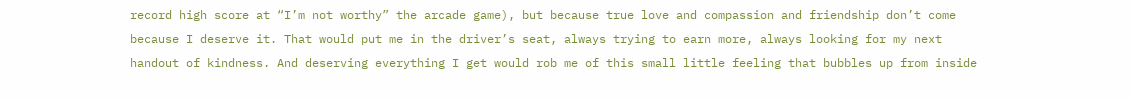record high score at “I’m not worthy” the arcade game), but because true love and compassion and friendship don’t come because I deserve it. That would put me in the driver’s seat, always trying to earn more, always looking for my next handout of kindness. And deserving everything I get would rob me of this small little feeling that bubbles up from inside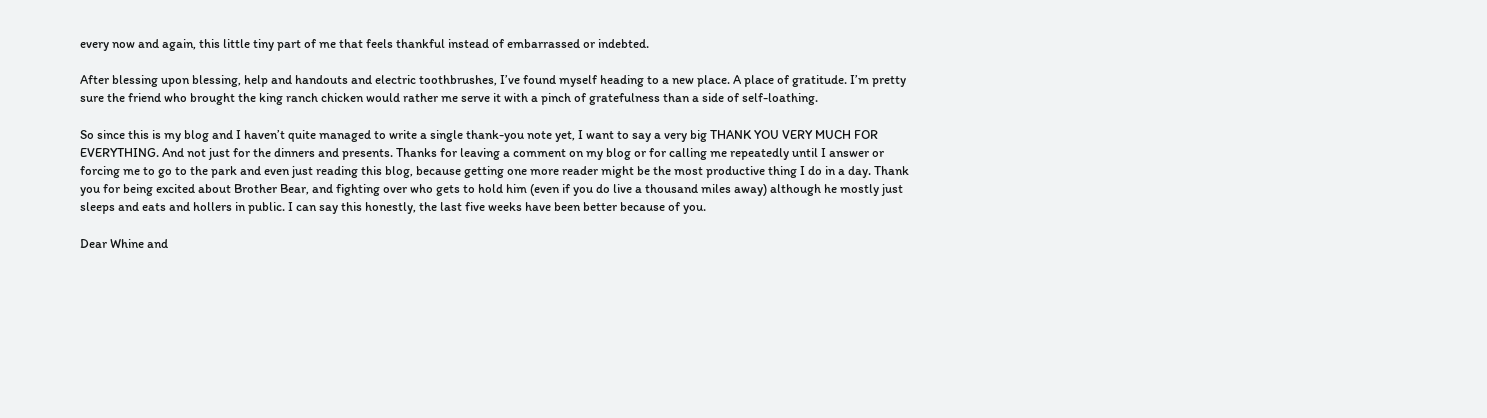every now and again, this little tiny part of me that feels thankful instead of embarrassed or indebted.

After blessing upon blessing, help and handouts and electric toothbrushes, I’ve found myself heading to a new place. A place of gratitude. I’m pretty sure the friend who brought the king ranch chicken would rather me serve it with a pinch of gratefulness than a side of self-loathing.

So since this is my blog and I haven’t quite managed to write a single thank-you note yet, I want to say a very big THANK YOU VERY MUCH FOR EVERYTHING. And not just for the dinners and presents. Thanks for leaving a comment on my blog or for calling me repeatedly until I answer or forcing me to go to the park and even just reading this blog, because getting one more reader might be the most productive thing I do in a day. Thank you for being excited about Brother Bear, and fighting over who gets to hold him (even if you do live a thousand miles away) although he mostly just sleeps and eats and hollers in public. I can say this honestly, the last five weeks have been better because of you.

Dear Whine and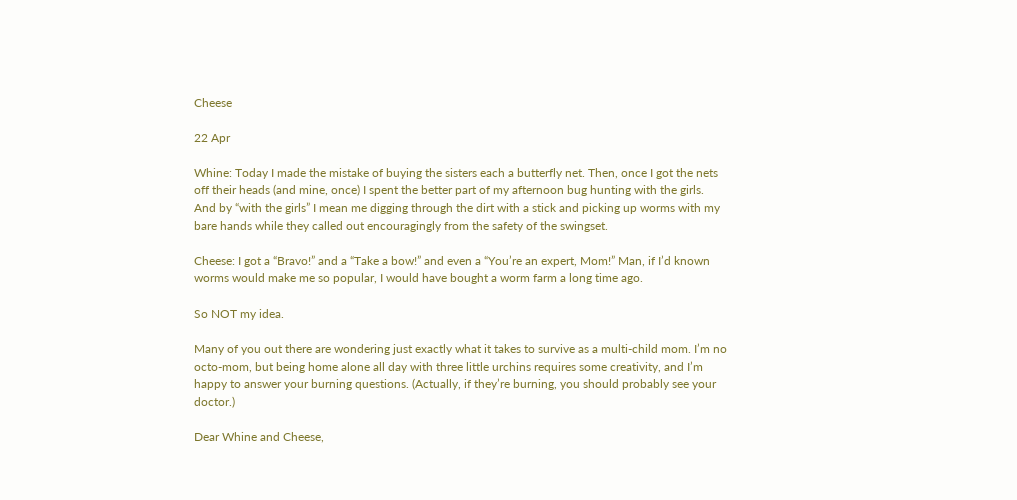Cheese

22 Apr

Whine: Today I made the mistake of buying the sisters each a butterfly net. Then, once I got the nets off their heads (and mine, once) I spent the better part of my afternoon bug hunting with the girls. And by “with the girls” I mean me digging through the dirt with a stick and picking up worms with my bare hands while they called out encouragingly from the safety of the swingset.

Cheese: I got a “Bravo!” and a “Take a bow!” and even a “You’re an expert, Mom!” Man, if I’d known worms would make me so popular, I would have bought a worm farm a long time ago.

So NOT my idea.

Many of you out there are wondering just exactly what it takes to survive as a multi-child mom. I’m no octo-mom, but being home alone all day with three little urchins requires some creativity, and I’m happy to answer your burning questions. (Actually, if they’re burning, you should probably see your doctor.)

Dear Whine and Cheese,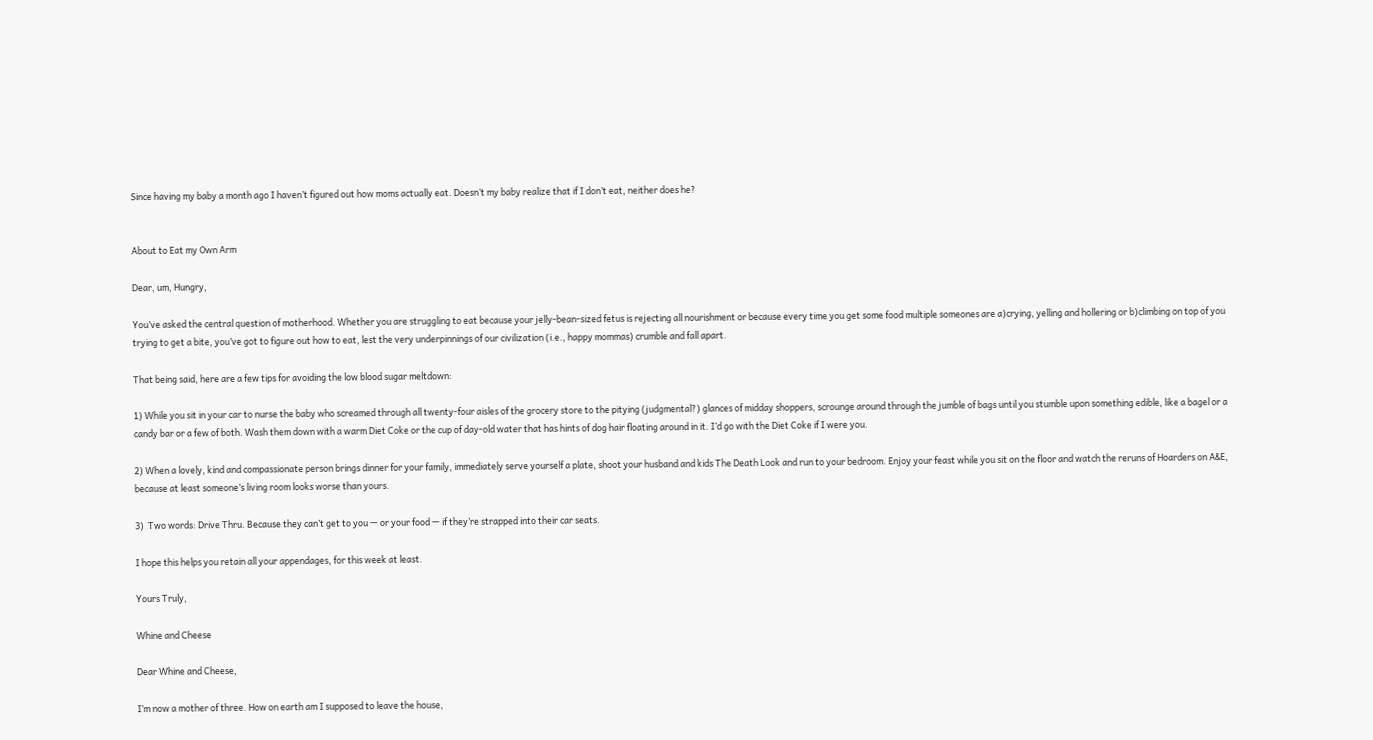Since having my baby a month ago I haven’t figured out how moms actually eat. Doesn’t my baby realize that if I don’t eat, neither does he?


About to Eat my Own Arm

Dear, um, Hungry,

You’ve asked the central question of motherhood. Whether you are struggling to eat because your jelly-bean-sized fetus is rejecting all nourishment or because every time you get some food multiple someones are a)crying, yelling and hollering or b)climbing on top of you trying to get a bite, you’ve got to figure out how to eat, lest the very underpinnings of our civilization (i.e., happy mommas) crumble and fall apart.

That being said, here are a few tips for avoiding the low blood sugar meltdown:

1) While you sit in your car to nurse the baby who screamed through all twenty-four aisles of the grocery store to the pitying (judgmental?) glances of midday shoppers, scrounge around through the jumble of bags until you stumble upon something edible, like a bagel or a candy bar or a few of both. Wash them down with a warm Diet Coke or the cup of day-old water that has hints of dog hair floating around in it. I’d go with the Diet Coke if I were you.

2) When a lovely, kind and compassionate person brings dinner for your family, immediately serve yourself a plate, shoot your husband and kids The Death Look and run to your bedroom. Enjoy your feast while you sit on the floor and watch the reruns of Hoarders on A&E, because at least someone’s living room looks worse than yours.

3)  Two words: Drive Thru. Because they can’t get to you — or your food — if they’re strapped into their car seats.

I hope this helps you retain all your appendages, for this week at least.

Yours Truly,

Whine and Cheese

Dear Whine and Cheese,

I’m now a mother of three. How on earth am I supposed to leave the house,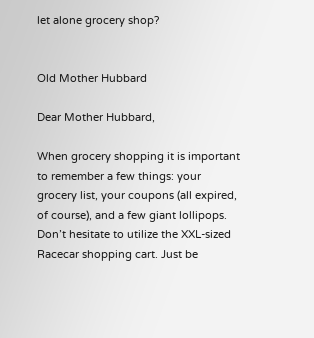let alone grocery shop?


Old Mother Hubbard

Dear Mother Hubbard,

When grocery shopping it is important to remember a few things: your grocery list, your coupons (all expired, of course), and a few giant lollipops. Don’t hesitate to utilize the XXL-sized Racecar shopping cart. Just be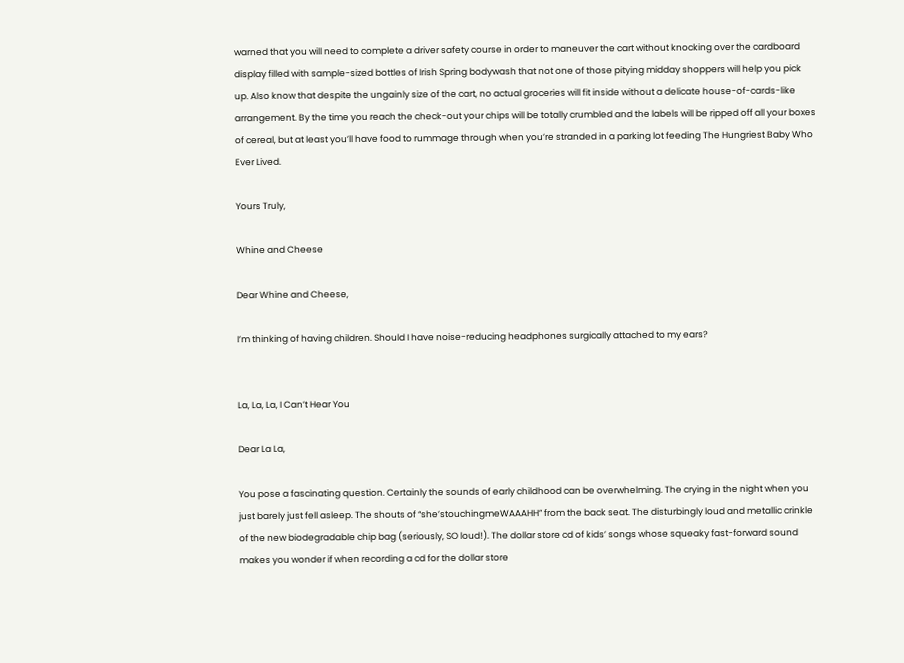warned that you will need to complete a driver safety course in order to maneuver the cart without knocking over the cardboard display filled with sample-sized bottles of Irish Spring bodywash that not one of those pitying midday shoppers will help you pick up. Also know that despite the ungainly size of the cart, no actual groceries will fit inside without a delicate house-of-cards-like arrangement. By the time you reach the check-out your chips will be totally crumbled and the labels will be ripped off all your boxes of cereal, but at least you’ll have food to rummage through when you’re stranded in a parking lot feeding The Hungriest Baby Who Ever Lived.

Yours Truly,

Whine and Cheese

Dear Whine and Cheese,

I’m thinking of having children. Should I have noise-reducing headphones surgically attached to my ears?


La, La, La, I Can’t Hear You

Dear La La,

You pose a fascinating question. Certainly the sounds of early childhood can be overwhelming. The crying in the night when you just barely just fell asleep. The shouts of “she’stouchingmeWAAAHH” from the back seat. The disturbingly loud and metallic crinkle of the new biodegradable chip bag (seriously, SO loud!). The dollar store cd of kids’ songs whose squeaky fast-forward sound makes you wonder if when recording a cd for the dollar store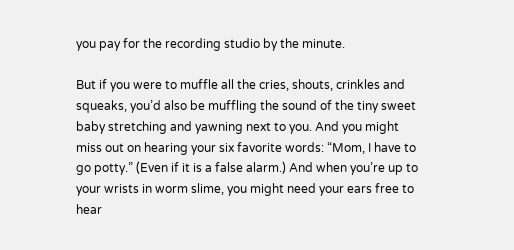you pay for the recording studio by the minute.

But if you were to muffle all the cries, shouts, crinkles and squeaks, you’d also be muffling the sound of the tiny sweet baby stretching and yawning next to you. And you might miss out on hearing your six favorite words: “Mom, I have to go potty.” (Even if it is a false alarm.) And when you’re up to your wrists in worm slime, you might need your ears free to hear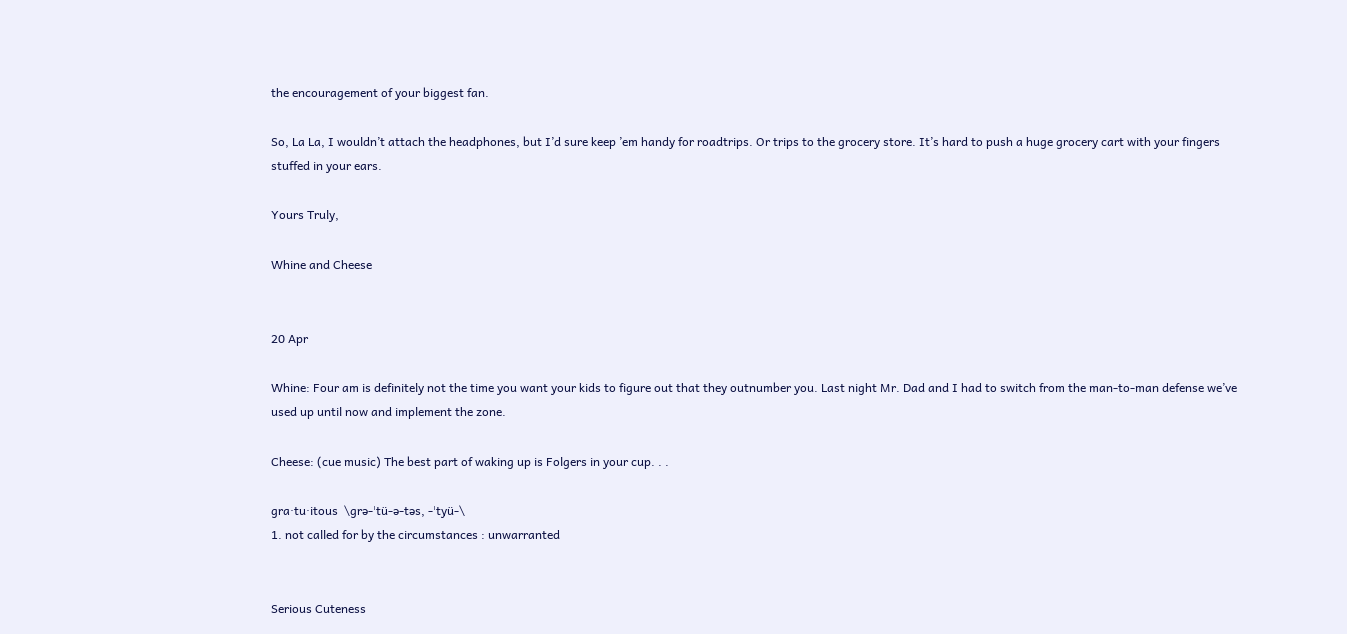the encouragement of your biggest fan.

So, La La, I wouldn’t attach the headphones, but I’d sure keep ’em handy for roadtrips. Or trips to the grocery store. It’s hard to push a huge grocery cart with your fingers stuffed in your ears.

Yours Truly,

Whine and Cheese


20 Apr

Whine: Four am is definitely not the time you want your kids to figure out that they outnumber you. Last night Mr. Dad and I had to switch from the man-to-man defense we’ve used up until now and implement the zone.

Cheese: (cue music) The best part of waking up is Folgers in your cup. . .

gra·tu·itous  \grə-ˈtü-ə-təs, -ˈtyü-\
1. not called for by the circumstances : unwarranted


Serious Cuteness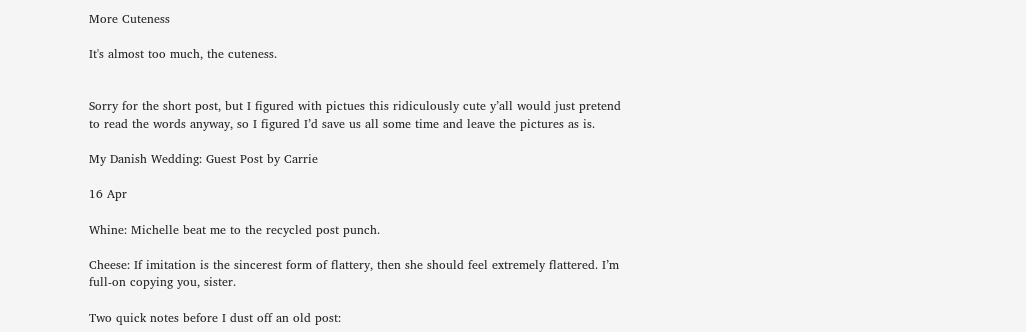More Cuteness

It's almost too much, the cuteness.


Sorry for the short post, but I figured with pictues this ridiculously cute y’all would just pretend to read the words anyway, so I figured I’d save us all some time and leave the pictures as is.

My Danish Wedding: Guest Post by Carrie

16 Apr

Whine: Michelle beat me to the recycled post punch.

Cheese: If imitation is the sincerest form of flattery, then she should feel extremely flattered. I’m full-on copying you, sister.

Two quick notes before I dust off an old post: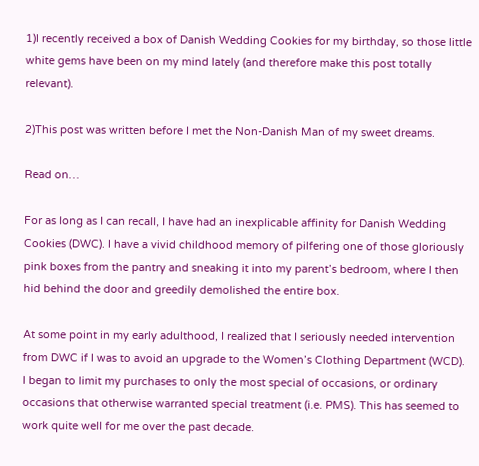1)I recently received a box of Danish Wedding Cookies for my birthday, so those little white gems have been on my mind lately (and therefore make this post totally relevant).

2)This post was written before I met the Non-Danish Man of my sweet dreams.

Read on…

For as long as I can recall, I have had an inexplicable affinity for Danish Wedding Cookies (DWC). I have a vivid childhood memory of pilfering one of those gloriously pink boxes from the pantry and sneaking it into my parent’s bedroom, where I then hid behind the door and greedily demolished the entire box.

At some point in my early adulthood, I realized that I seriously needed intervention from DWC if I was to avoid an upgrade to the Women’s Clothing Department (WCD). I began to limit my purchases to only the most special of occasions, or ordinary occasions that otherwise warranted special treatment (i.e. PMS). This has seemed to work quite well for me over the past decade.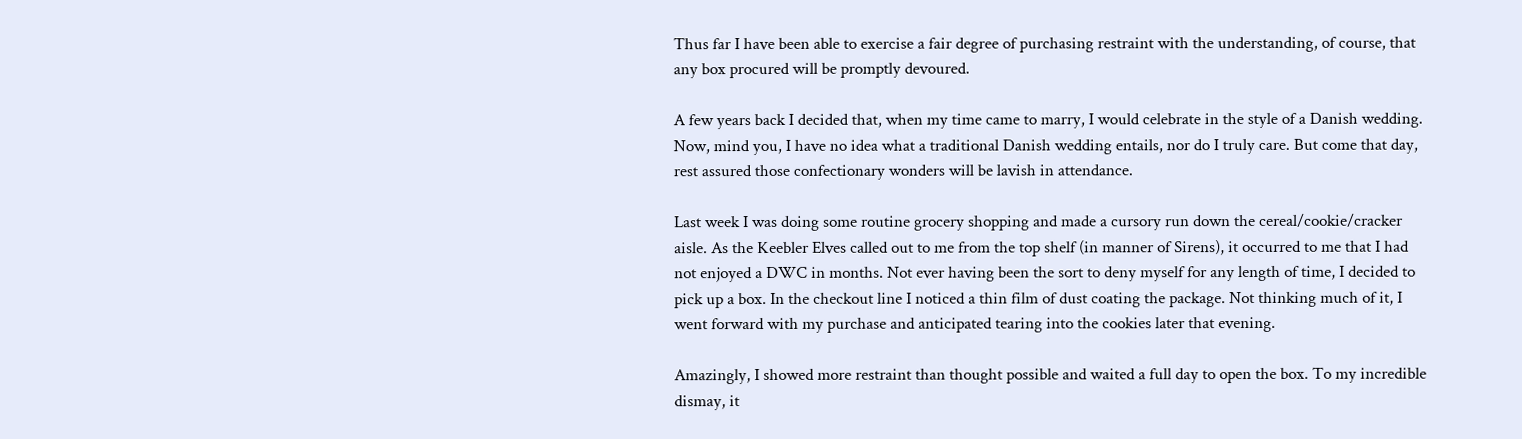Thus far I have been able to exercise a fair degree of purchasing restraint with the understanding, of course, that any box procured will be promptly devoured.

A few years back I decided that, when my time came to marry, I would celebrate in the style of a Danish wedding. Now, mind you, I have no idea what a traditional Danish wedding entails, nor do I truly care. But come that day, rest assured those confectionary wonders will be lavish in attendance.

Last week I was doing some routine grocery shopping and made a cursory run down the cereal/cookie/cracker aisle. As the Keebler Elves called out to me from the top shelf (in manner of Sirens), it occurred to me that I had not enjoyed a DWC in months. Not ever having been the sort to deny myself for any length of time, I decided to pick up a box. In the checkout line I noticed a thin film of dust coating the package. Not thinking much of it, I went forward with my purchase and anticipated tearing into the cookies later that evening.

Amazingly, I showed more restraint than thought possible and waited a full day to open the box. To my incredible dismay, it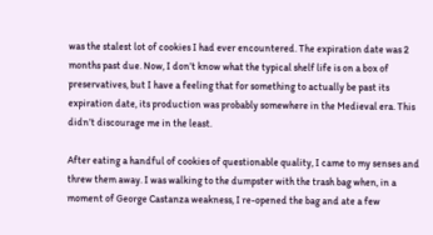was the stalest lot of cookies I had ever encountered. The expiration date was 2 months past due. Now, I don’t know what the typical shelf life is on a box of preservatives, but I have a feeling that for something to actually be past its expiration date, its production was probably somewhere in the Medieval era. This didn’t discourage me in the least.

After eating a handful of cookies of questionable quality, I came to my senses and threw them away. I was walking to the dumpster with the trash bag when, in a moment of George Castanza weakness, I re-opened the bag and ate a few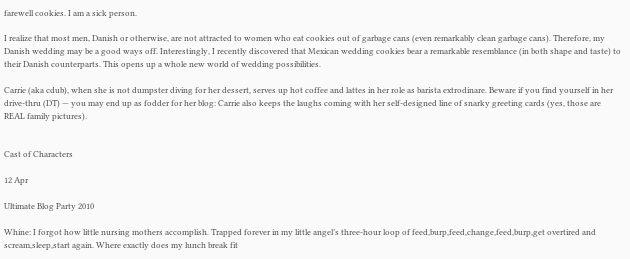farewell cookies. I am a sick person.

I realize that most men, Danish or otherwise, are not attracted to women who eat cookies out of garbage cans (even remarkably clean garbage cans). Therefore, my Danish wedding may be a good ways off. Interestingly, I recently discovered that Mexican wedding cookies bear a remarkable resemblance (in both shape and taste) to their Danish counterparts. This opens up a whole new world of wedding possibilities.

Carrie (aka cdub), when she is not dumpster diving for her dessert, serves up hot coffee and lattes in her role as barista extrodinare. Beware if you find yourself in her drive-thru (DT) — you may end up as fodder for her blog: Carrie also keeps the laughs coming with her self-designed line of snarky greeting cards (yes, those are REAL family pictures).


Cast of Characters

12 Apr

Ultimate Blog Party 2010

Whine: I forgot how little nursing mothers accomplish. Trapped forever in my little angel’s three-hour loop of feed,burp,feed,change,feed,burp,get overtired and scream,sleep,start again. Where exactly does my lunch break fit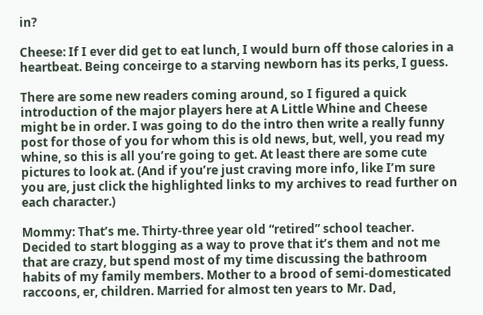in?

Cheese: If I ever did get to eat lunch, I would burn off those calories in a heartbeat. Being conceirge to a starving newborn has its perks, I guess.

There are some new readers coming around, so I figured a quick introduction of the major players here at A Little Whine and Cheese might be in order. I was going to do the intro then write a really funny post for those of you for whom this is old news, but, well, you read my whine, so this is all you’re going to get. At least there are some cute pictures to look at. (And if you’re just craving more info, like I’m sure you are, just click the highlighted links to my archives to read further on each character.)

Mommy: That’s me. Thirty-three year old “retired” school teacher. Decided to start blogging as a way to prove that it’s them and not me that are crazy, but spend most of my time discussing the bathroom habits of my family members. Mother to a brood of semi-domesticated raccoons, er, children. Married for almost ten years to Mr. Dad,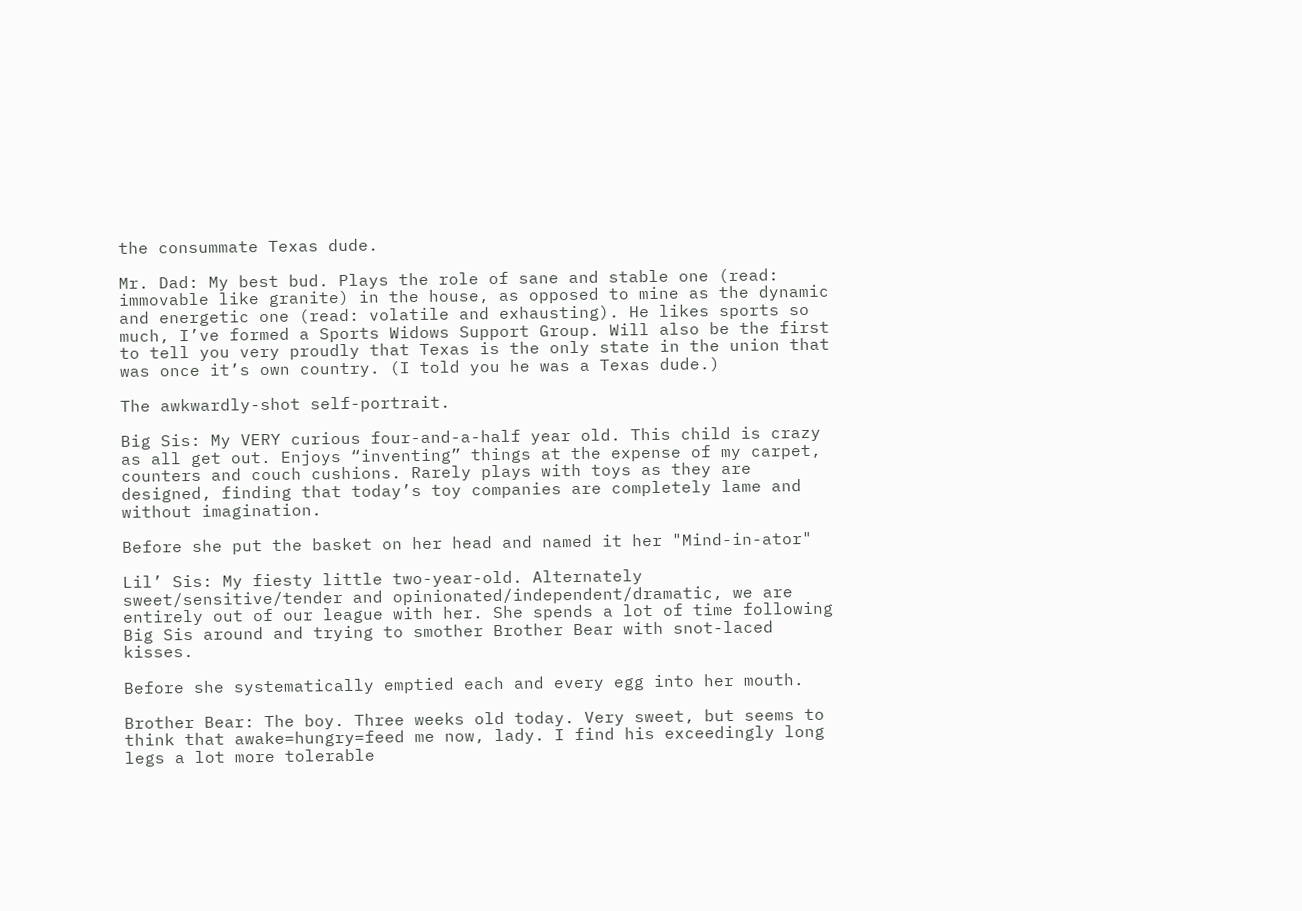the consummate Texas dude.

Mr. Dad: My best bud. Plays the role of sane and stable one (read: immovable like granite) in the house, as opposed to mine as the dynamic and energetic one (read: volatile and exhausting). He likes sports so much, I’ve formed a Sports Widows Support Group. Will also be the first to tell you very proudly that Texas is the only state in the union that was once it’s own country. (I told you he was a Texas dude.)

The awkwardly-shot self-portrait.

Big Sis: My VERY curious four-and-a-half year old. This child is crazy as all get out. Enjoys “inventing” things at the expense of my carpet, counters and couch cushions. Rarely plays with toys as they are designed, finding that today’s toy companies are completely lame and without imagination.

Before she put the basket on her head and named it her "Mind-in-ator"

Lil’ Sis: My fiesty little two-year-old. Alternately sweet/sensitive/tender and opinionated/independent/dramatic, we are entirely out of our league with her. She spends a lot of time following Big Sis around and trying to smother Brother Bear with snot-laced kisses.

Before she systematically emptied each and every egg into her mouth.

Brother Bear: The boy. Three weeks old today. Very sweet, but seems to think that awake=hungry=feed me now, lady. I find his exceedingly long legs a lot more tolerable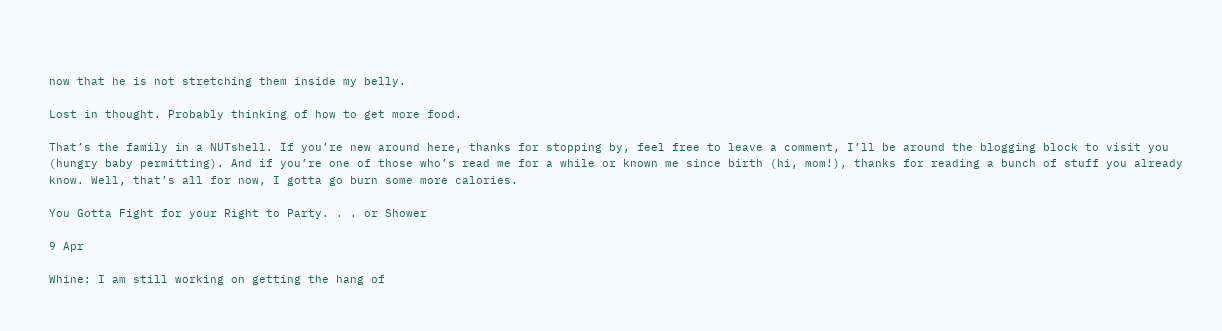now that he is not stretching them inside my belly.

Lost in thought. Probably thinking of how to get more food.

That’s the family in a NUTshell. If you’re new around here, thanks for stopping by, feel free to leave a comment, I’ll be around the blogging block to visit you (hungry baby permitting). And if you’re one of those who’s read me for a while or known me since birth (hi, mom!), thanks for reading a bunch of stuff you already know. Well, that’s all for now, I gotta go burn some more calories.

You Gotta Fight for your Right to Party. . . or Shower

9 Apr

Whine: I am still working on getting the hang of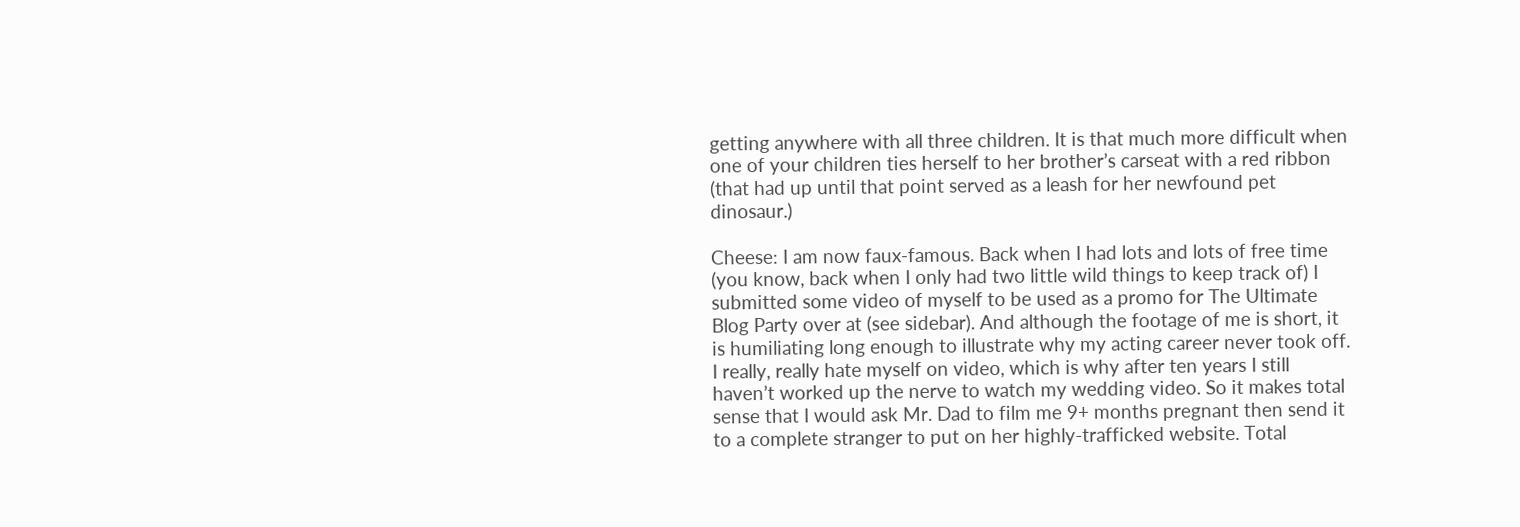getting anywhere with all three children. It is that much more difficult when one of your children ties herself to her brother’s carseat with a red ribbon (that had up until that point served as a leash for her newfound pet dinosaur.)

Cheese: I am now faux-famous. Back when I had lots and lots of free time (you know, back when I only had two little wild things to keep track of) I submitted some video of myself to be used as a promo for The Ultimate Blog Party over at (see sidebar). And although the footage of me is short, it is humiliating long enough to illustrate why my acting career never took off. I really, really hate myself on video, which is why after ten years I still haven’t worked up the nerve to watch my wedding video. So it makes total sense that I would ask Mr. Dad to film me 9+ months pregnant then send it to a complete stranger to put on her highly-trafficked website. Total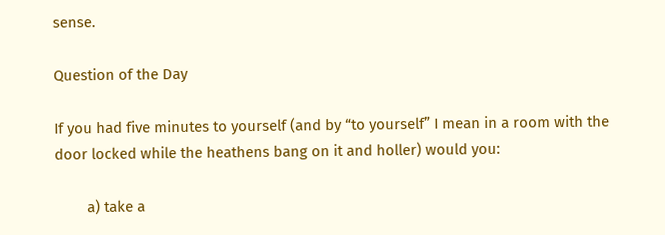sense.

Question of the Day

If you had five minutes to yourself (and by “to yourself” I mean in a room with the door locked while the heathens bang on it and holler) would you:

        a) take a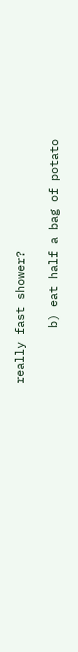really fast shower?

        b) eat half a bag of potato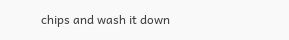chips and wash it down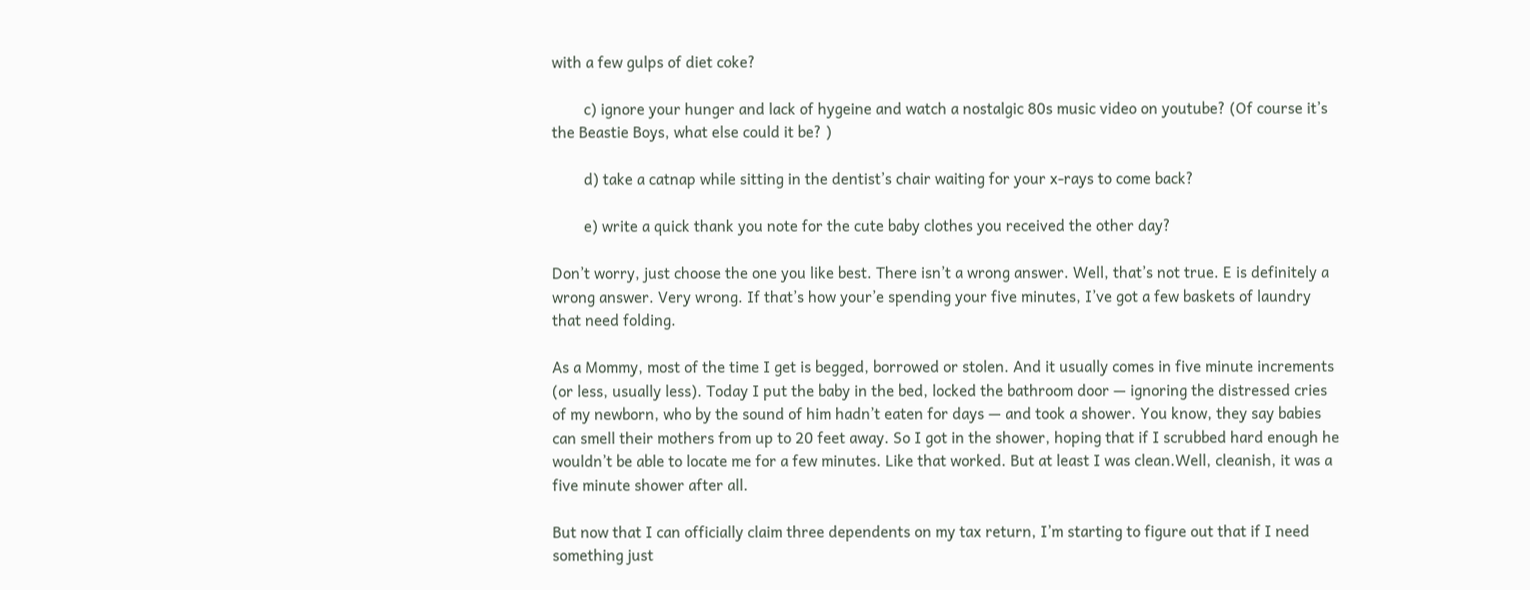with a few gulps of diet coke?

        c) ignore your hunger and lack of hygeine and watch a nostalgic 80s music video on youtube? (Of course it’s the Beastie Boys, what else could it be? )

        d) take a catnap while sitting in the dentist’s chair waiting for your x-rays to come back?

        e) write a quick thank you note for the cute baby clothes you received the other day?

Don’t worry, just choose the one you like best. There isn’t a wrong answer. Well, that’s not true. E is definitely a wrong answer. Very wrong. If that’s how your’e spending your five minutes, I’ve got a few baskets of laundry that need folding.

As a Mommy, most of the time I get is begged, borrowed or stolen. And it usually comes in five minute increments (or less, usually less). Today I put the baby in the bed, locked the bathroom door — ignoring the distressed cries of my newborn, who by the sound of him hadn’t eaten for days — and took a shower. You know, they say babies can smell their mothers from up to 20 feet away. So I got in the shower, hoping that if I scrubbed hard enough he wouldn’t be able to locate me for a few minutes. Like that worked. But at least I was clean.Well, cleanish, it was a five minute shower after all.

But now that I can officially claim three dependents on my tax return, I’m starting to figure out that if I need something just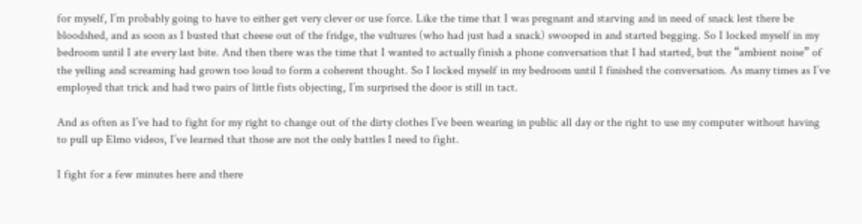for myself, I’m probably going to have to either get very clever or use force. Like the time that I was pregnant and starving and in need of snack lest there be bloodshed, and as soon as I busted that cheese out of the fridge, the vultures (who had just had a snack) swooped in and started begging. So I locked myself in my bedroom until I ate every last bite. And then there was the time that I wanted to actually finish a phone conversation that I had started, but the “ambient noise” of the yelling and screaming had grown too loud to form a coherent thought. So I locked myself in my bedroom until I finished the conversation. As many times as I’ve employed that trick and had two pairs of little fists objecting, I’m surprised the door is still in tact.

And as often as I’ve had to fight for my right to change out of the dirty clothes I’ve been wearing in public all day or the right to use my computer without having to pull up Elmo videos, I’ve learned that those are not the only battles I need to fight.

I fight for a few minutes here and there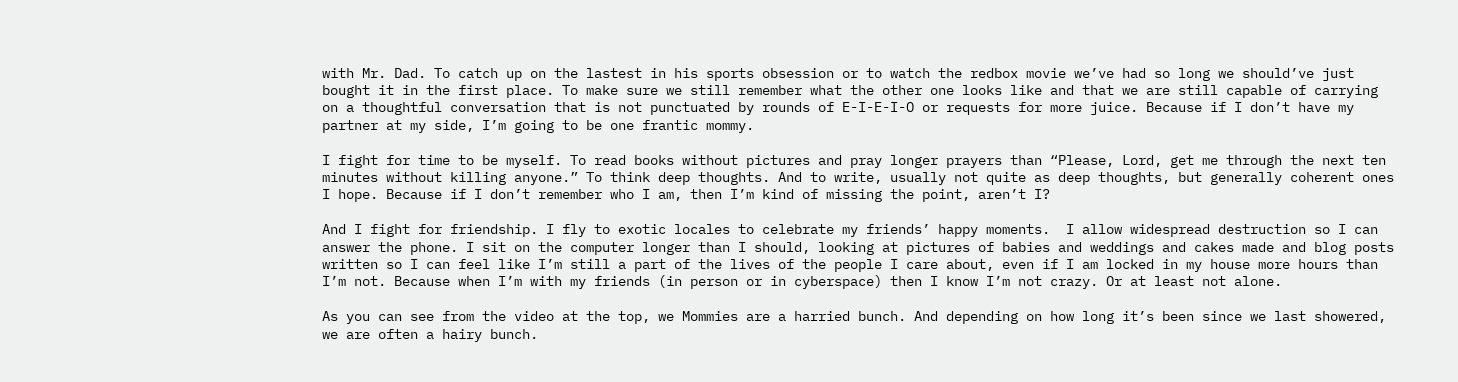with Mr. Dad. To catch up on the lastest in his sports obsession or to watch the redbox movie we’ve had so long we should’ve just bought it in the first place. To make sure we still remember what the other one looks like and that we are still capable of carrying on a thoughtful conversation that is not punctuated by rounds of E-I-E-I-O or requests for more juice. Because if I don’t have my partner at my side, I’m going to be one frantic mommy.

I fight for time to be myself. To read books without pictures and pray longer prayers than “Please, Lord, get me through the next ten minutes without killing anyone.” To think deep thoughts. And to write, usually not quite as deep thoughts, but generally coherent ones I hope. Because if I don’t remember who I am, then I’m kind of missing the point, aren’t I?

And I fight for friendship. I fly to exotic locales to celebrate my friends’ happy moments.  I allow widespread destruction so I can answer the phone. I sit on the computer longer than I should, looking at pictures of babies and weddings and cakes made and blog posts written so I can feel like I’m still a part of the lives of the people I care about, even if I am locked in my house more hours than I’m not. Because when I’m with my friends (in person or in cyberspace) then I know I’m not crazy. Or at least not alone.

As you can see from the video at the top, we Mommies are a harried bunch. And depending on how long it’s been since we last showered, we are often a hairy bunch.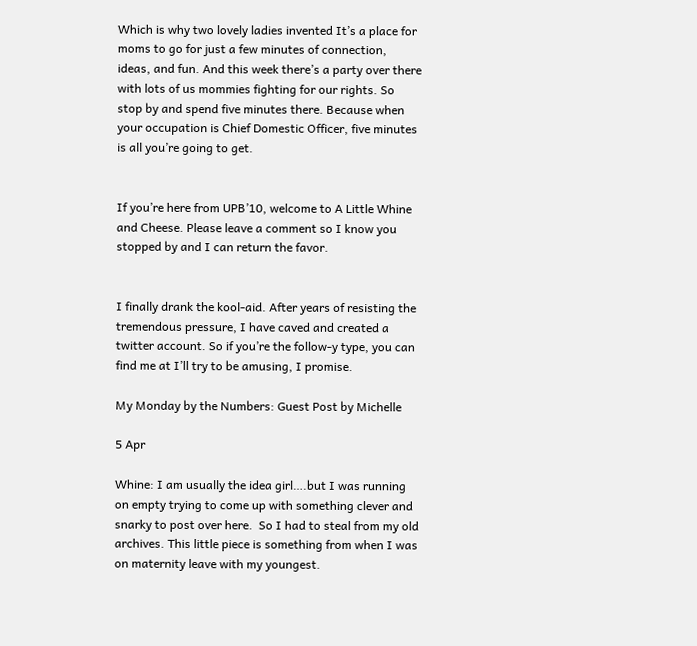Which is why two lovely ladies invented It’s a place for moms to go for just a few minutes of connection, ideas, and fun. And this week there’s a party over there with lots of us mommies fighting for our rights. So stop by and spend five minutes there. Because when your occupation is Chief Domestic Officer, five minutes is all you’re going to get.


If you’re here from UPB’10, welcome to A Little Whine and Cheese. Please leave a comment so I know you stopped by and I can return the favor.


I finally drank the kool-aid. After years of resisting the tremendous pressure, I have caved and created a twitter account. So if you’re the follow-y type, you can find me at I’ll try to be amusing, I promise.

My Monday by the Numbers: Guest Post by Michelle

5 Apr

Whine: I am usually the idea girl….but I was running on empty trying to come up with something clever and snarky to post over here.  So I had to steal from my old archives. This little piece is something from when I was on maternity leave with my youngest.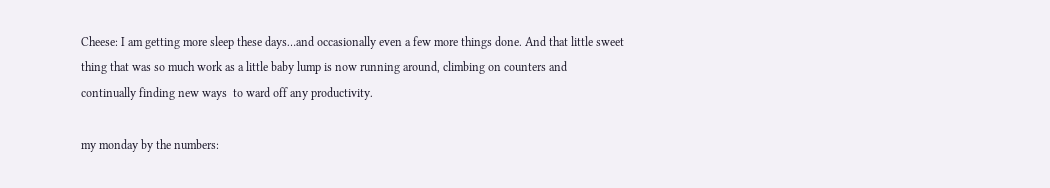Cheese: I am getting more sleep these days…and occasionally even a few more things done. And that little sweet thing that was so much work as a little baby lump is now running around, climbing on counters and continually finding new ways  to ward off any productivity.

my monday by the numbers: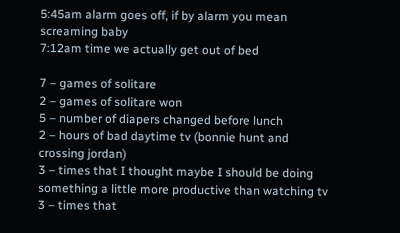5:45am alarm goes off, if by alarm you mean screaming baby
7:12am time we actually get out of bed

7 – games of solitare
2 – games of solitare won
5 – number of diapers changed before lunch
2 – hours of bad daytime tv (bonnie hunt and crossing jordan)
3 – times that I thought maybe I should be doing something a little more productive than watching tv
3 – times that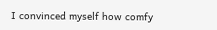I convinced myself how comfy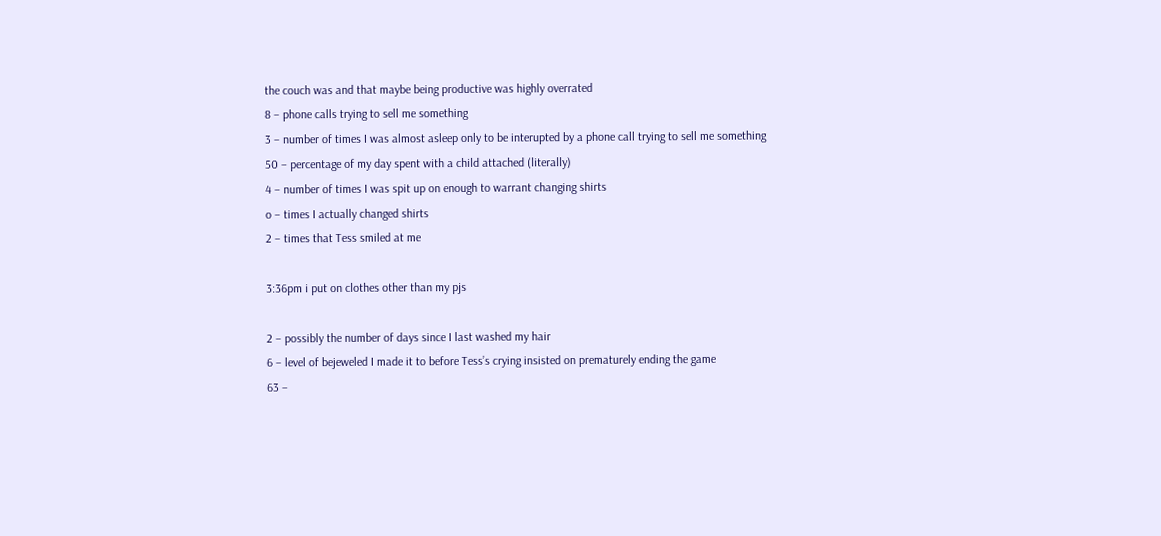the couch was and that maybe being productive was highly overrated
8 – phone calls trying to sell me something
3 – number of times I was almost asleep only to be interupted by a phone call trying to sell me something
50 – percentage of my day spent with a child attached (literally)
4 – number of times I was spit up on enough to warrant changing shirts
o – times I actually changed shirts
2 – times that Tess smiled at me

3:36pm i put on clothes other than my pjs

2 – possibly the number of days since I last washed my hair
6 – level of bejeweled I made it to before Tess’s crying insisted on prematurely ending the game
63 –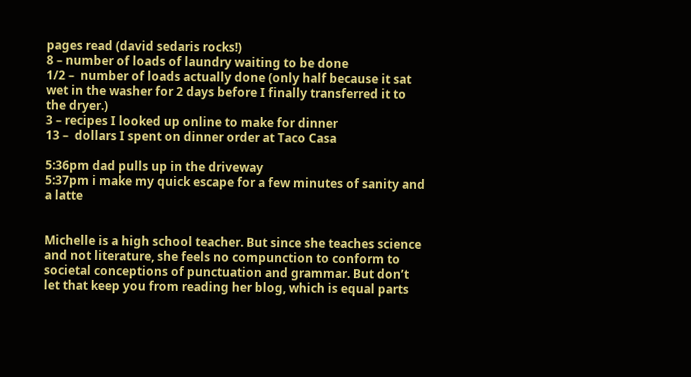pages read (david sedaris rocks!)
8 – number of loads of laundry waiting to be done
1/2 –  number of loads actually done (only half because it sat wet in the washer for 2 days before I finally transferred it to the dryer.)
3 – recipes I looked up online to make for dinner
13 –  dollars I spent on dinner order at Taco Casa

5:36pm dad pulls up in the driveway
5:37pm i make my quick escape for a few minutes of sanity and a latte


Michelle is a high school teacher. But since she teaches science and not literature, she feels no compunction to conform to societal conceptions of punctuation and grammar. But don’t let that keep you from reading her blog, which is equal parts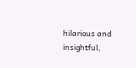hilarious and insightful,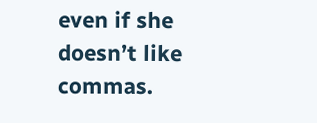even if she doesn’t like commas.